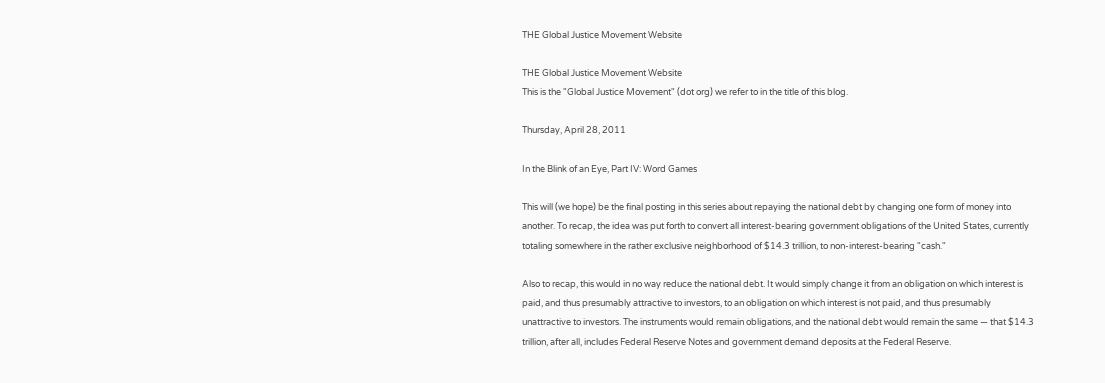THE Global Justice Movement Website

THE Global Justice Movement Website
This is the "Global Justice Movement" (dot org) we refer to in the title of this blog.

Thursday, April 28, 2011

In the Blink of an Eye, Part IV: Word Games

This will (we hope) be the final posting in this series about repaying the national debt by changing one form of money into another. To recap, the idea was put forth to convert all interest-bearing government obligations of the United States, currently totaling somewhere in the rather exclusive neighborhood of $14.3 trillion, to non-interest-bearing "cash."

Also to recap, this would in no way reduce the national debt. It would simply change it from an obligation on which interest is paid, and thus presumably attractive to investors, to an obligation on which interest is not paid, and thus presumably unattractive to investors. The instruments would remain obligations, and the national debt would remain the same — that $14.3 trillion, after all, includes Federal Reserve Notes and government demand deposits at the Federal Reserve.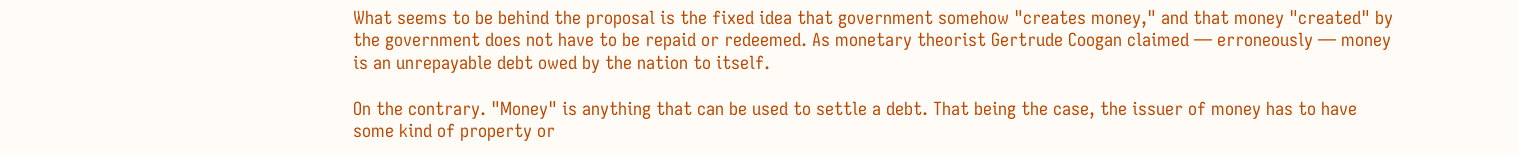What seems to be behind the proposal is the fixed idea that government somehow "creates money," and that money "created" by the government does not have to be repaid or redeemed. As monetary theorist Gertrude Coogan claimed — erroneously — money is an unrepayable debt owed by the nation to itself.

On the contrary. "Money" is anything that can be used to settle a debt. That being the case, the issuer of money has to have some kind of property or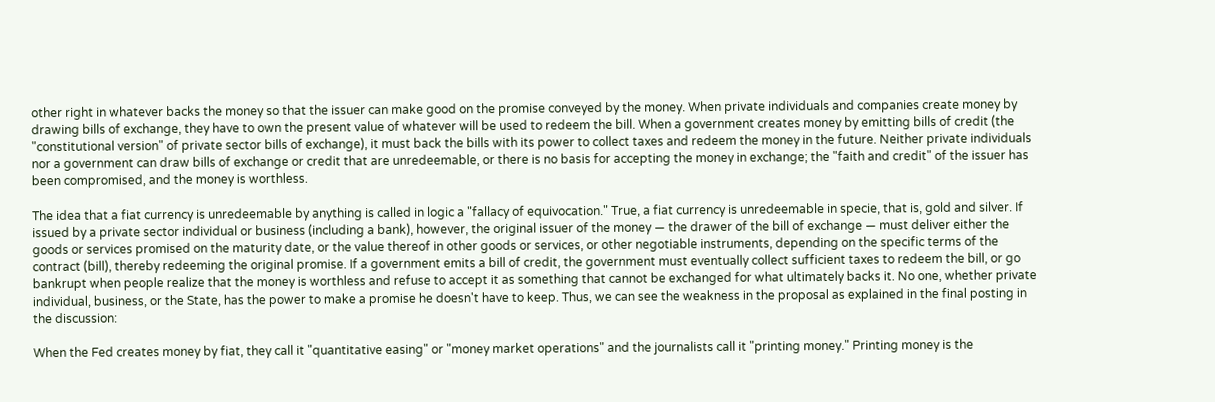other right in whatever backs the money so that the issuer can make good on the promise conveyed by the money. When private individuals and companies create money by drawing bills of exchange, they have to own the present value of whatever will be used to redeem the bill. When a government creates money by emitting bills of credit (the "constitutional version" of private sector bills of exchange), it must back the bills with its power to collect taxes and redeem the money in the future. Neither private individuals nor a government can draw bills of exchange or credit that are unredeemable, or there is no basis for accepting the money in exchange; the "faith and credit" of the issuer has been compromised, and the money is worthless.

The idea that a fiat currency is unredeemable by anything is called in logic a "fallacy of equivocation." True, a fiat currency is unredeemable in specie, that is, gold and silver. If issued by a private sector individual or business (including a bank), however, the original issuer of the money — the drawer of the bill of exchange — must deliver either the goods or services promised on the maturity date, or the value thereof in other goods or services, or other negotiable instruments, depending on the specific terms of the contract (bill), thereby redeeming the original promise. If a government emits a bill of credit, the government must eventually collect sufficient taxes to redeem the bill, or go bankrupt when people realize that the money is worthless and refuse to accept it as something that cannot be exchanged for what ultimately backs it. No one, whether private individual, business, or the State, has the power to make a promise he doesn't have to keep. Thus, we can see the weakness in the proposal as explained in the final posting in the discussion:

When the Fed creates money by fiat, they call it "quantitative easing" or "money market operations" and the journalists call it "printing money." Printing money is the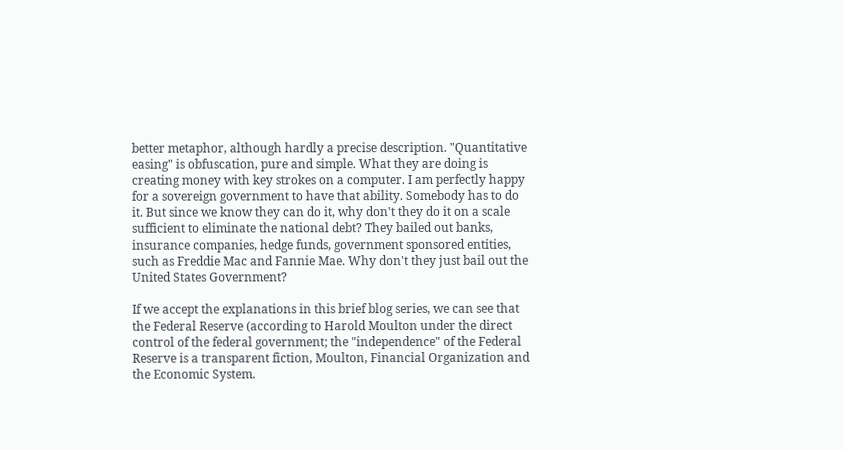better metaphor, although hardly a precise description. "Quantitative easing" is obfuscation, pure and simple. What they are doing is creating money with key strokes on a computer. I am perfectly happy for a sovereign government to have that ability. Somebody has to do it. But since we know they can do it, why don't they do it on a scale sufficient to eliminate the national debt? They bailed out banks, insurance companies, hedge funds, government sponsored entities, such as Freddie Mac and Fannie Mae. Why don't they just bail out the United States Government?

If we accept the explanations in this brief blog series, we can see that the Federal Reserve (according to Harold Moulton under the direct control of the federal government; the "independence" of the Federal Reserve is a transparent fiction, Moulton, Financial Organization and the Economic System.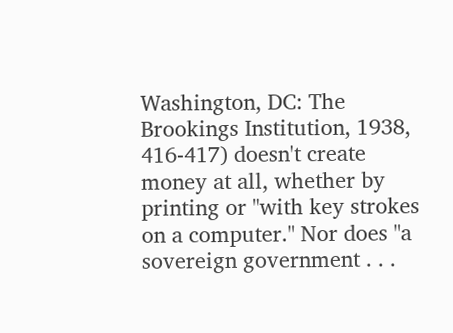Washington, DC: The Brookings Institution, 1938, 416-417) doesn't create money at all, whether by printing or "with key strokes on a computer." Nor does "a sovereign government . . .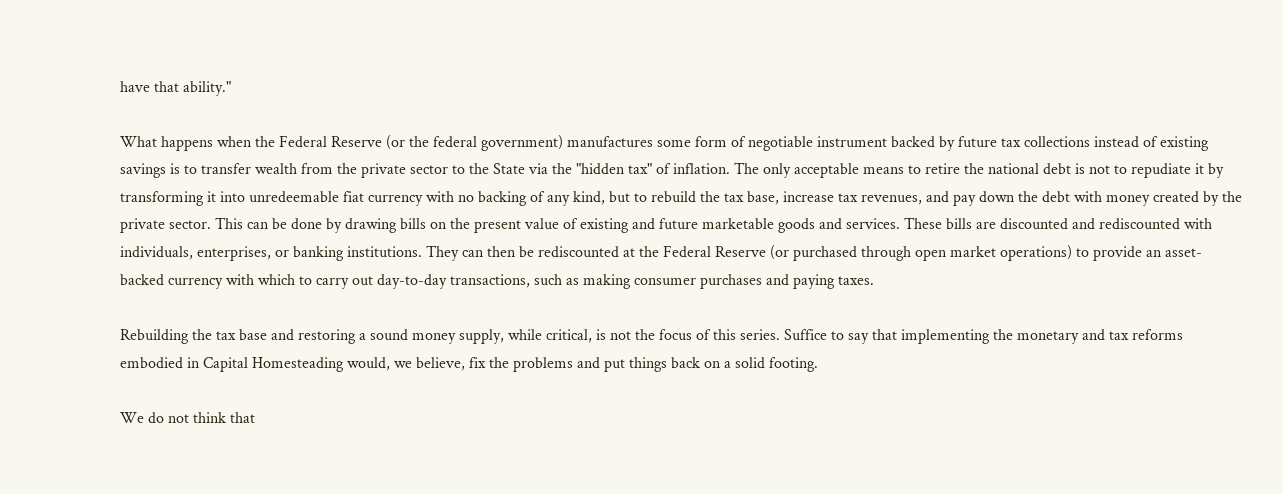have that ability."

What happens when the Federal Reserve (or the federal government) manufactures some form of negotiable instrument backed by future tax collections instead of existing savings is to transfer wealth from the private sector to the State via the "hidden tax" of inflation. The only acceptable means to retire the national debt is not to repudiate it by transforming it into unredeemable fiat currency with no backing of any kind, but to rebuild the tax base, increase tax revenues, and pay down the debt with money created by the private sector. This can be done by drawing bills on the present value of existing and future marketable goods and services. These bills are discounted and rediscounted with individuals, enterprises, or banking institutions. They can then be rediscounted at the Federal Reserve (or purchased through open market operations) to provide an asset-backed currency with which to carry out day-to-day transactions, such as making consumer purchases and paying taxes.

Rebuilding the tax base and restoring a sound money supply, while critical, is not the focus of this series. Suffice to say that implementing the monetary and tax reforms embodied in Capital Homesteading would, we believe, fix the problems and put things back on a solid footing.

We do not think that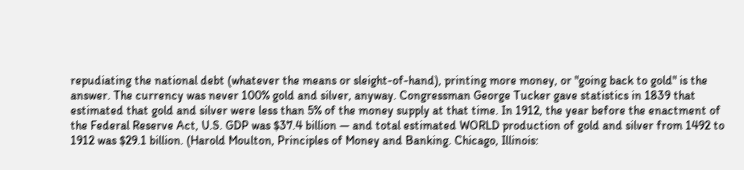repudiating the national debt (whatever the means or sleight-of-hand), printing more money, or "going back to gold" is the answer. The currency was never 100% gold and silver, anyway. Congressman George Tucker gave statistics in 1839 that estimated that gold and silver were less than 5% of the money supply at that time. In 1912, the year before the enactment of the Federal Reserve Act, U.S. GDP was $37.4 billion — and total estimated WORLD production of gold and silver from 1492 to 1912 was $29.1 billion. (Harold Moulton, Principles of Money and Banking. Chicago, Illinois: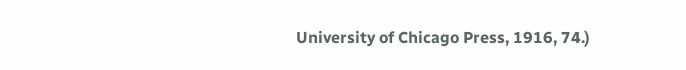University of Chicago Press, 1916, 74.)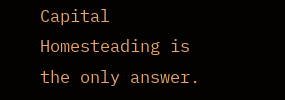Capital Homesteading is the only answer.